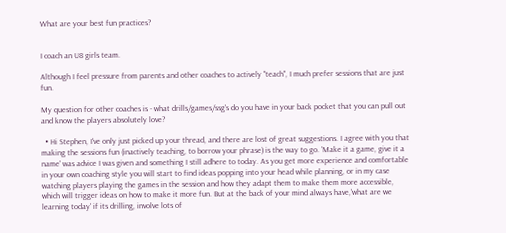What are your best fun practices?


I coach an U8 girls team.

Although I feel pressure from parents and other coaches to actively "teach", I much prefer sessions that are just fun.

My question for other coaches is - what drills/games/ssg's do you have in your back pocket that you can pull out and know the players absolutely love?

  • Hi Stephen, I've only just picked up your thread, and there are lost of great suggestions. I agree with you that making the sessions fun (inactively teaching, to borrow your phrase) is the way to go. 'Make it a game, give it a name' was advice I was given and something I still adhere to today. As you get more experience and comfortable in your own coaching style you will start to find ideas popping into your head while planning, or in my case watching players playing the games in the session and how they adapt them to make them more accessible, which will trigger ideas on how to make it more fun. But at the back of your mind always have,'what are we learning today' if its drilling, involve lots of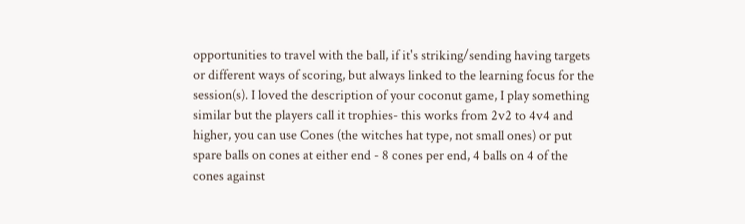opportunities to travel with the ball, if it's striking/sending having targets or different ways of scoring, but always linked to the learning focus for the session(s). I loved the description of your coconut game, I play something similar but the players call it trophies- this works from 2v2 to 4v4 and higher, you can use Cones (the witches hat type, not small ones) or put spare balls on cones at either end - 8 cones per end, 4 balls on 4 of the cones against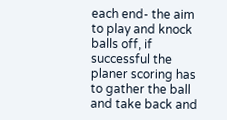each end- the aim to play and knock balls off, if successful the planer scoring has to gather the ball and take back and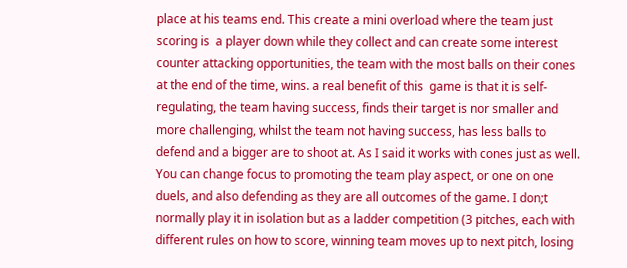place at his teams end. This create a mini overload where the team just scoring is  a player down while they collect and can create some interest counter attacking opportunities, the team with the most balls on their cones at the end of the time, wins. a real benefit of this  game is that it is self-regulating, the team having success, finds their target is nor smaller and more challenging, whilst the team not having success, has less balls to defend and a bigger are to shoot at. As I said it works with cones just as well. You can change focus to promoting the team play aspect, or one on one duels, and also defending as they are all outcomes of the game. I don;t normally play it in isolation but as a ladder competition (3 pitches, each with different rules on how to score, winning team moves up to next pitch, losing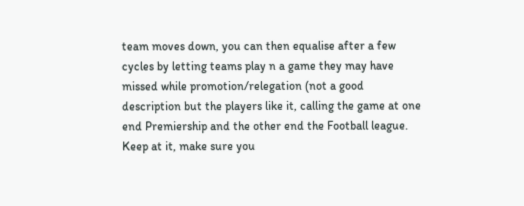team moves down, you can then equalise after a few cycles by letting teams play n a game they may have missed while promotion/relegation (not a good description but the players like it, calling the game at one end Premiership and the other end the Football league.  Keep at it, make sure you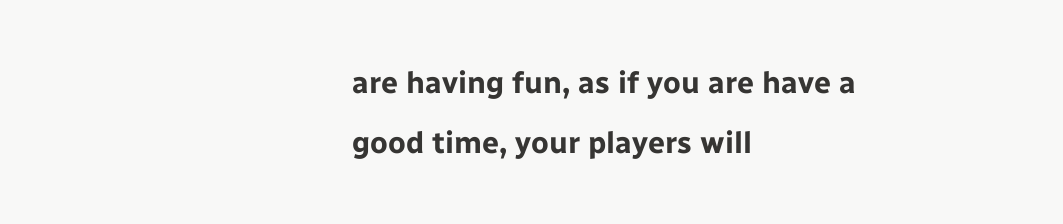are having fun, as if you are have a good time, your players will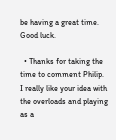be having a great time. Good luck.

  • Thanks for taking the time to comment Philip. I really like your idea with the overloads and playing as a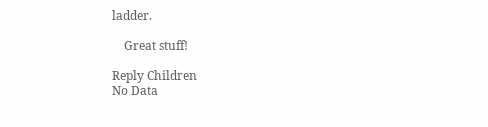ladder.

    Great stuff!

Reply Children
No Data